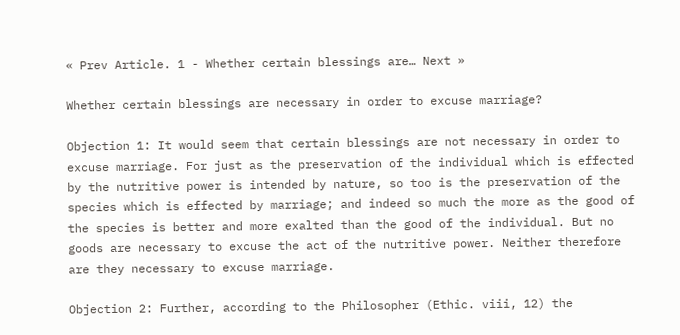« Prev Article. 1 - Whether certain blessings are… Next »

Whether certain blessings are necessary in order to excuse marriage?

Objection 1: It would seem that certain blessings are not necessary in order to excuse marriage. For just as the preservation of the individual which is effected by the nutritive power is intended by nature, so too is the preservation of the species which is effected by marriage; and indeed so much the more as the good of the species is better and more exalted than the good of the individual. But no goods are necessary to excuse the act of the nutritive power. Neither therefore are they necessary to excuse marriage.

Objection 2: Further, according to the Philosopher (Ethic. viii, 12) the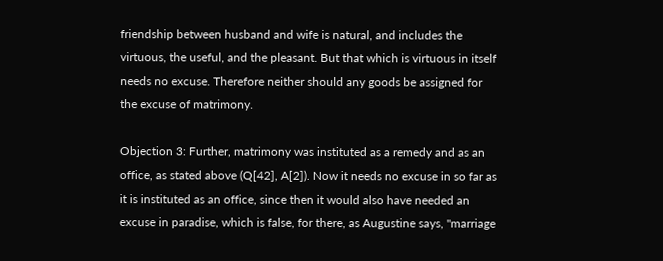friendship between husband and wife is natural, and includes the virtuous, the useful, and the pleasant. But that which is virtuous in itself needs no excuse. Therefore neither should any goods be assigned for the excuse of matrimony.

Objection 3: Further, matrimony was instituted as a remedy and as an office, as stated above (Q[42], A[2]). Now it needs no excuse in so far as it is instituted as an office, since then it would also have needed an excuse in paradise, which is false, for there, as Augustine says, "marriage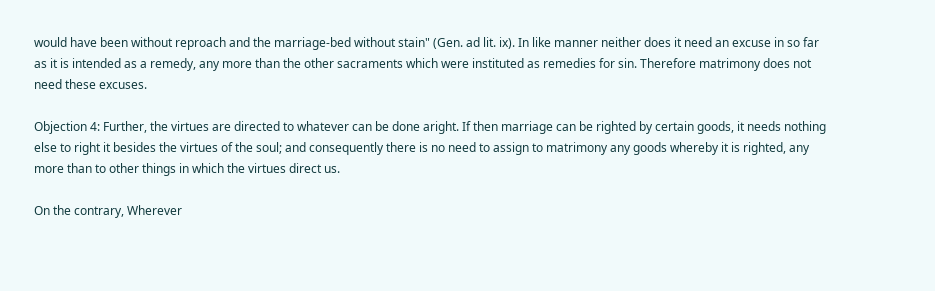would have been without reproach and the marriage-bed without stain" (Gen. ad lit. ix). In like manner neither does it need an excuse in so far as it is intended as a remedy, any more than the other sacraments which were instituted as remedies for sin. Therefore matrimony does not need these excuses.

Objection 4: Further, the virtues are directed to whatever can be done aright. If then marriage can be righted by certain goods, it needs nothing else to right it besides the virtues of the soul; and consequently there is no need to assign to matrimony any goods whereby it is righted, any more than to other things in which the virtues direct us.

On the contrary, Wherever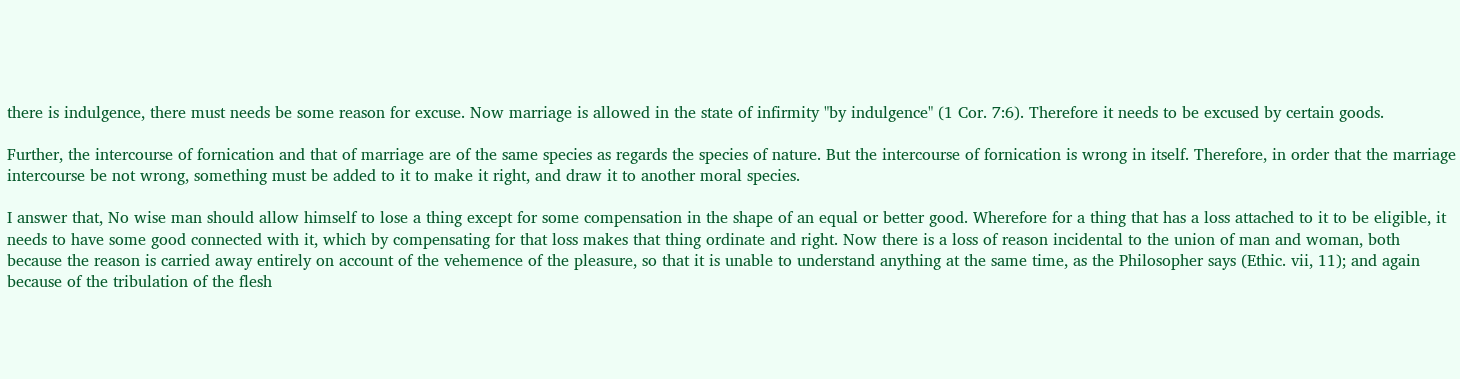there is indulgence, there must needs be some reason for excuse. Now marriage is allowed in the state of infirmity "by indulgence" (1 Cor. 7:6). Therefore it needs to be excused by certain goods.

Further, the intercourse of fornication and that of marriage are of the same species as regards the species of nature. But the intercourse of fornication is wrong in itself. Therefore, in order that the marriage intercourse be not wrong, something must be added to it to make it right, and draw it to another moral species.

I answer that, No wise man should allow himself to lose a thing except for some compensation in the shape of an equal or better good. Wherefore for a thing that has a loss attached to it to be eligible, it needs to have some good connected with it, which by compensating for that loss makes that thing ordinate and right. Now there is a loss of reason incidental to the union of man and woman, both because the reason is carried away entirely on account of the vehemence of the pleasure, so that it is unable to understand anything at the same time, as the Philosopher says (Ethic. vii, 11); and again because of the tribulation of the flesh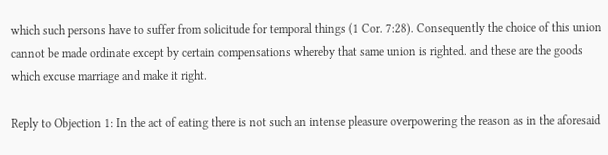which such persons have to suffer from solicitude for temporal things (1 Cor. 7:28). Consequently the choice of this union cannot be made ordinate except by certain compensations whereby that same union is righted. and these are the goods which excuse marriage and make it right.

Reply to Objection 1: In the act of eating there is not such an intense pleasure overpowering the reason as in the aforesaid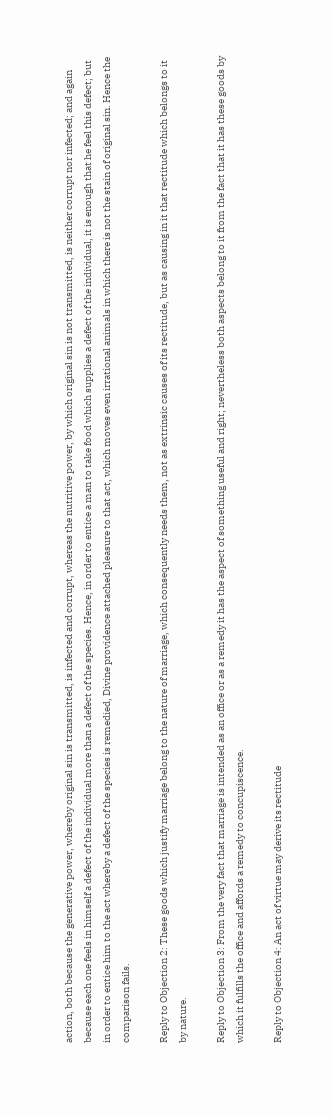action, both because the generative power, whereby original sin is transmitted, is infected and corrupt, whereas the nutritive power, by which original sin is not transmitted, is neither corrupt nor infected; and again because each one feels in himself a defect of the individual more than a defect of the species. Hence, in order to entice a man to take food which supplies a defect of the individual, it is enough that he feel this defect; but in order to entice him to the act whereby a defect of the species is remedied, Divine providence attached pleasure to that act, which moves even irrational animals in which there is not the stain of original sin. Hence the comparison fails.

Reply to Objection 2: These goods which justify marriage belong to the nature of marriage, which consequently needs them, not as extrinsic causes of its rectitude, but as causing in it that rectitude which belongs to it by nature.

Reply to Objection 3: From the very fact that marriage is intended as an office or as a remedy it has the aspect of something useful and right; nevertheless both aspects belong to it from the fact that it has these goods by which it fulfills the office and affords a remedy to concupiscence.

Reply to Objection 4: An act of virtue may derive its rectitude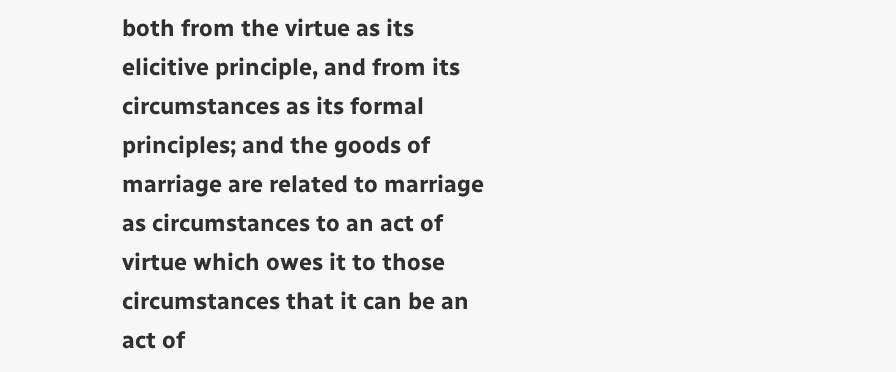both from the virtue as its elicitive principle, and from its circumstances as its formal principles; and the goods of marriage are related to marriage as circumstances to an act of virtue which owes it to those circumstances that it can be an act of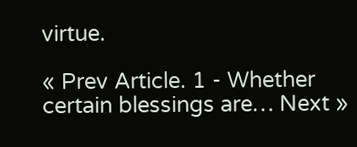virtue.

« Prev Article. 1 - Whether certain blessings are… Next »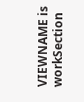VIEWNAME is workSection